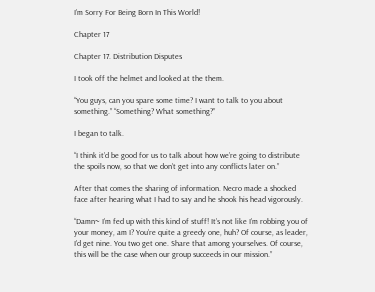I’m Sorry For Being Born In This World!

Chapter 17

Chapter 17. Distribution Disputes

I took off the helmet and looked at the them.

“You guys, can you spare some time? I want to talk to you about something.” “Something? What something?”

I began to talk.

“I think it’d be good for us to talk about how we’re going to distribute the spoils now, so that we don’t get into any conflicts later on.”

After that comes the sharing of information. Necro made a shocked face after hearing what I had to say and he shook his head vigorously.

“Damn~ I’m fed up with this kind of stuff! It’s not like I’m robbing you of your money, am I? You’re quite a greedy one, huh? Of course, as leader, I’d get nine. You two get one. Share that among yourselves. Of course, this will be the case when our group succeeds in our mission.”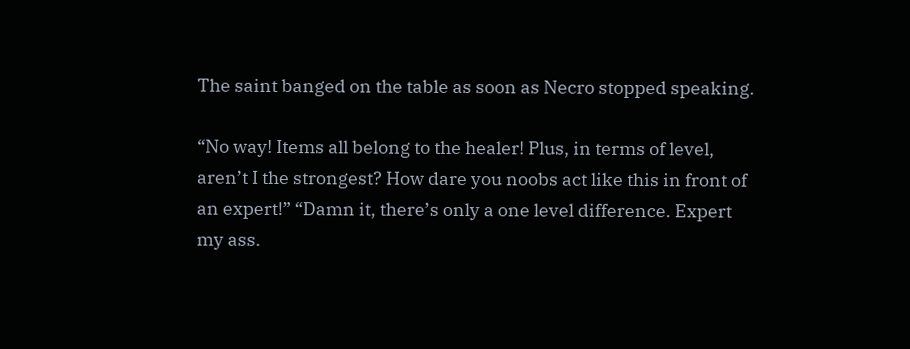The saint banged on the table as soon as Necro stopped speaking.

“No way! Items all belong to the healer! Plus, in terms of level, aren’t I the strongest? How dare you noobs act like this in front of an expert!” “Damn it, there’s only a one level difference. Expert my ass.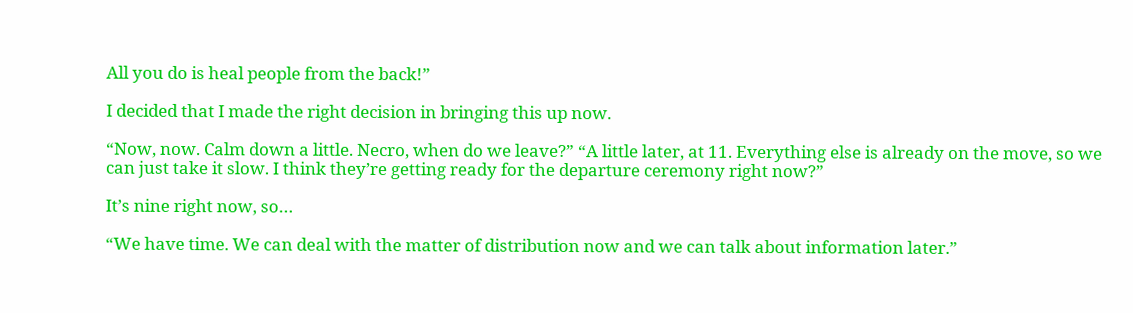All you do is heal people from the back!”

I decided that I made the right decision in bringing this up now.

“Now, now. Calm down a little. Necro, when do we leave?” “A little later, at 11. Everything else is already on the move, so we can just take it slow. I think they’re getting ready for the departure ceremony right now?”

It’s nine right now, so…

“We have time. We can deal with the matter of distribution now and we can talk about information later.”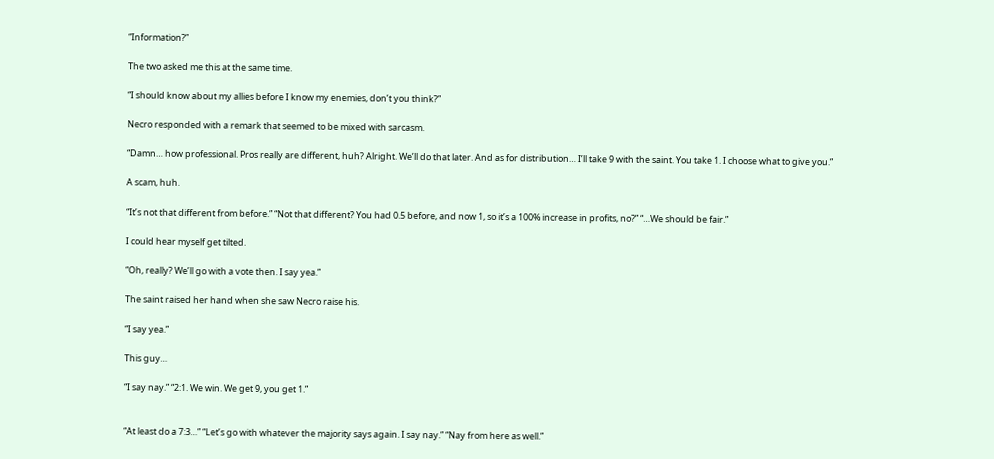“Information?”

The two asked me this at the same time.

“I should know about my allies before I know my enemies, don’t you think?”

Necro responded with a remark that seemed to be mixed with sarcasm.

“Damn… how professional. Pros really are different, huh? Alright. We’ll do that later. And as for distribution… I’ll take 9 with the saint. You take 1. I choose what to give you.”

A scam, huh.

“It’s not that different from before.” “Not that different? You had 0.5 before, and now 1, so it’s a 100% increase in profits, no?” “…We should be fair.”

I could hear myself get tilted.

“Oh, really? We’ll go with a vote then. I say yea.”

The saint raised her hand when she saw Necro raise his.

“I say yea.”

This guy…

“I say nay.” “2:1. We win. We get 9, you get 1.”


“At least do a 7:3…” “Let’s go with whatever the majority says again. I say nay.” “Nay from here as well.”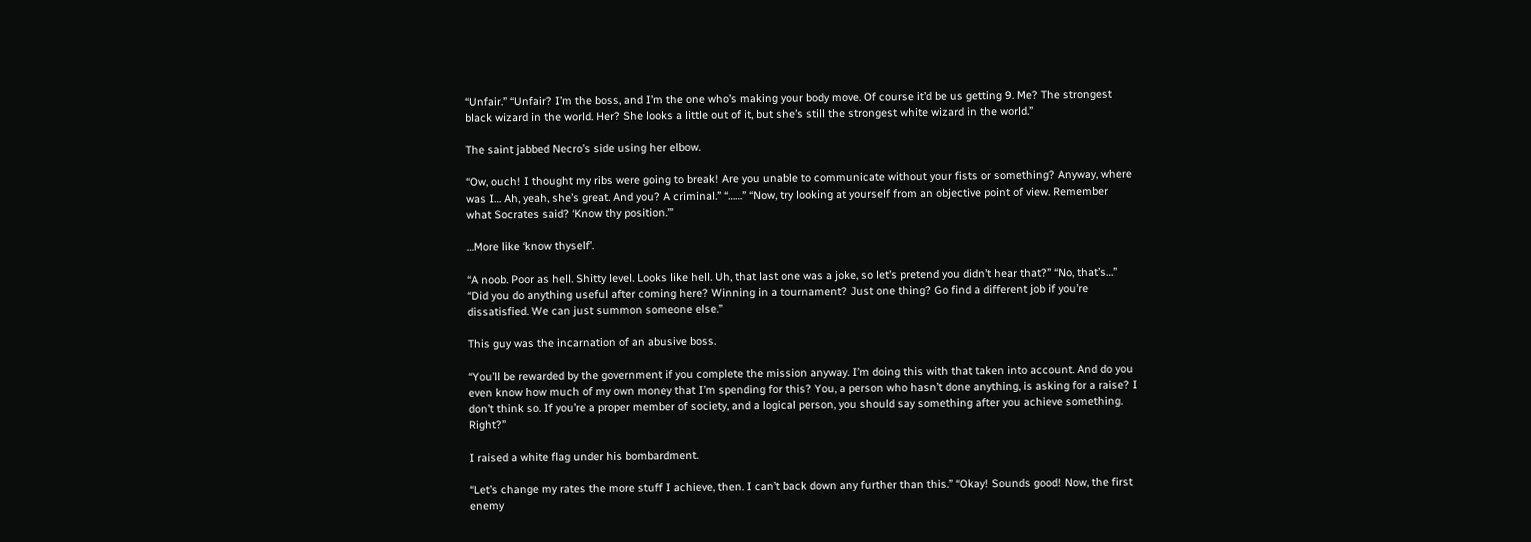“Unfair.” “Unfair? I’m the boss, and I’m the one who’s making your body move. Of course it’d be us getting 9. Me? The strongest black wizard in the world. Her? She looks a little out of it, but she’s still the strongest white wizard in the world.”

The saint jabbed Necro’s side using her elbow.

“Ow, ouch! I thought my ribs were going to break! Are you unable to communicate without your fists or something? Anyway, where was I… Ah, yeah, she’s great. And you? A criminal.” “……” “Now, try looking at yourself from an objective point of view. Remember what Socrates said? ‘Know thy position.’”

…More like ‘know thyself’.

“A noob. Poor as hell. Shitty level. Looks like hell. Uh, that last one was a joke, so let’s pretend you didn’t hear that?” “No, that’s…” “Did you do anything useful after coming here? Winning in a tournament? Just one thing? Go find a different job if you’re dissatisfied. We can just summon someone else.”

This guy was the incarnation of an abusive boss.

“You’ll be rewarded by the government if you complete the mission anyway. I’m doing this with that taken into account. And do you even know how much of my own money that I’m spending for this? You, a person who hasn’t done anything, is asking for a raise? I don’t think so. If you’re a proper member of society, and a logical person, you should say something after you achieve something. Right?”

I raised a white flag under his bombardment.

“Let’s change my rates the more stuff I achieve, then. I can’t back down any further than this.” “Okay! Sounds good! Now, the first enemy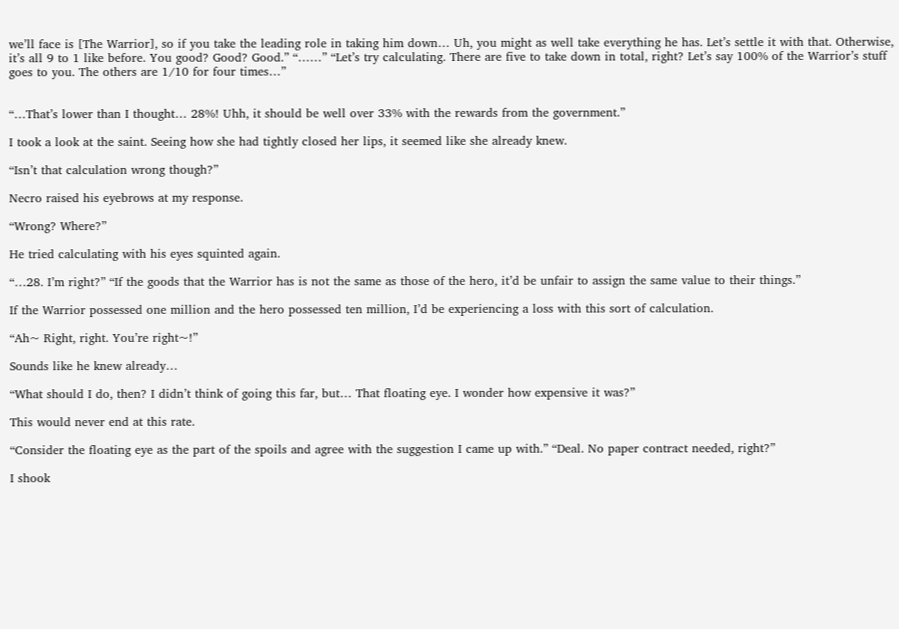we’ll face is [The Warrior], so if you take the leading role in taking him down… Uh, you might as well take everything he has. Let’s settle it with that. Otherwise, it’s all 9 to 1 like before. You good? Good? Good.” “……” “Let’s try calculating. There are five to take down in total, right? Let’s say 100% of the Warrior’s stuff goes to you. The others are 1/10 for four times…”


“…That’s lower than I thought… 28%! Uhh, it should be well over 33% with the rewards from the government.”

I took a look at the saint. Seeing how she had tightly closed her lips, it seemed like she already knew.

“Isn’t that calculation wrong though?”

Necro raised his eyebrows at my response.

“Wrong? Where?”

He tried calculating with his eyes squinted again.

“…28. I’m right?” “If the goods that the Warrior has is not the same as those of the hero, it’d be unfair to assign the same value to their things.”

If the Warrior possessed one million and the hero possessed ten million, I’d be experiencing a loss with this sort of calculation.

“Ah~ Right, right. You’re right~!”

Sounds like he knew already…

“What should I do, then? I didn’t think of going this far, but… That floating eye. I wonder how expensive it was?”

This would never end at this rate.

“Consider the floating eye as the part of the spoils and agree with the suggestion I came up with.” “Deal. No paper contract needed, right?”

I shook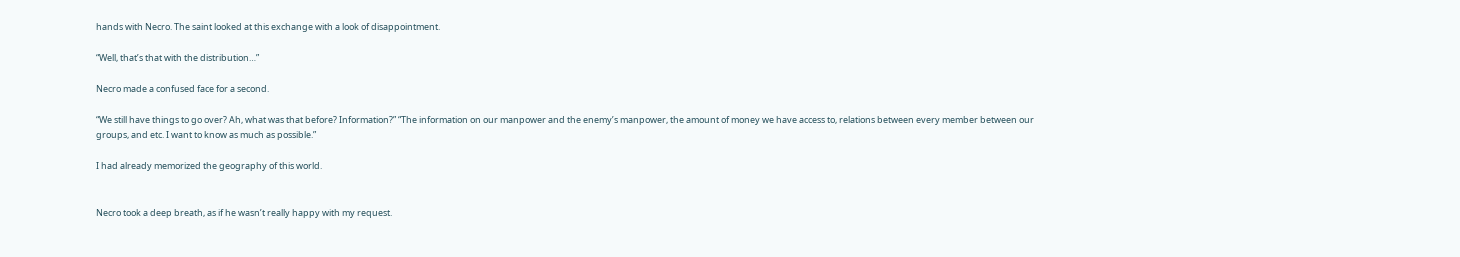hands with Necro. The saint looked at this exchange with a look of disappointment.

“Well, that’s that with the distribution…”

Necro made a confused face for a second.

“We still have things to go over? Ah, what was that before? Information?” “The information on our manpower and the enemy’s manpower, the amount of money we have access to, relations between every member between our groups, and etc. I want to know as much as possible.”

I had already memorized the geography of this world.


Necro took a deep breath, as if he wasn’t really happy with my request.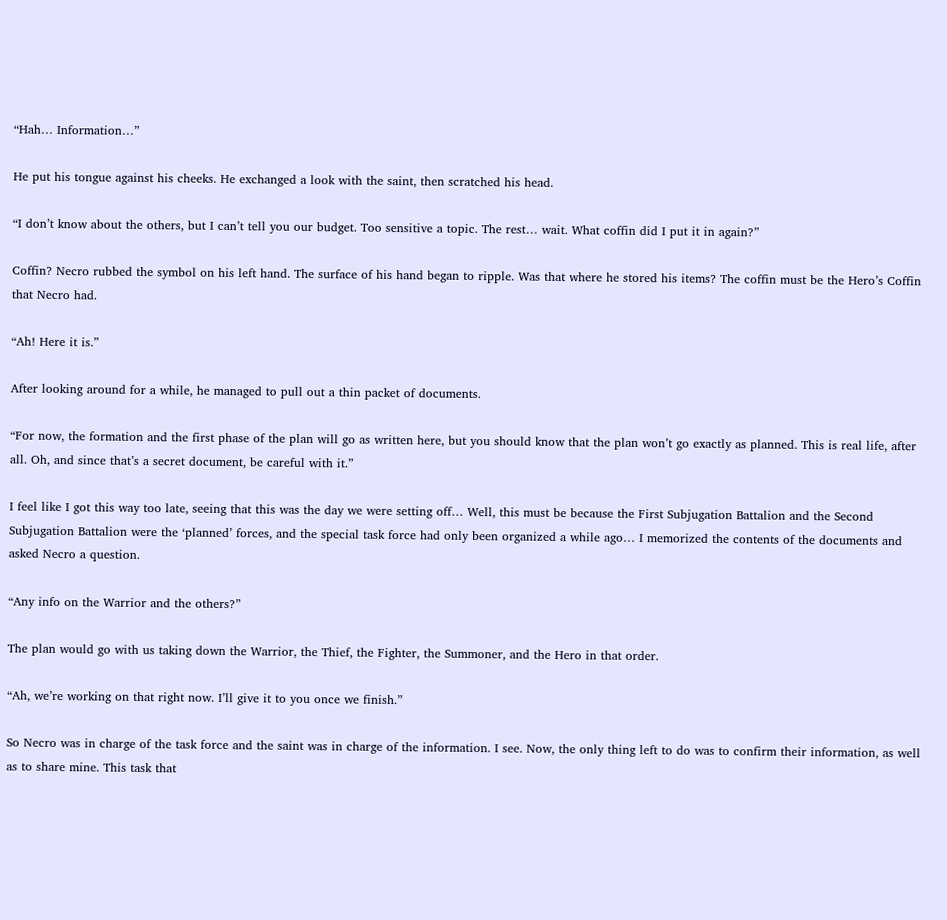“Hah… Information…”

He put his tongue against his cheeks. He exchanged a look with the saint, then scratched his head.

“I don’t know about the others, but I can’t tell you our budget. Too sensitive a topic. The rest… wait. What coffin did I put it in again?”

Coffin? Necro rubbed the symbol on his left hand. The surface of his hand began to ripple. Was that where he stored his items? The coffin must be the Hero’s Coffin that Necro had.

“Ah! Here it is.”

After looking around for a while, he managed to pull out a thin packet of documents.

“For now, the formation and the first phase of the plan will go as written here, but you should know that the plan won’t go exactly as planned. This is real life, after all. Oh, and since that’s a secret document, be careful with it.”

I feel like I got this way too late, seeing that this was the day we were setting off… Well, this must be because the First Subjugation Battalion and the Second Subjugation Battalion were the ‘planned’ forces, and the special task force had only been organized a while ago… I memorized the contents of the documents and asked Necro a question.

“Any info on the Warrior and the others?”

The plan would go with us taking down the Warrior, the Thief, the Fighter, the Summoner, and the Hero in that order.

“Ah, we’re working on that right now. I’ll give it to you once we finish.”

So Necro was in charge of the task force and the saint was in charge of the information. I see. Now, the only thing left to do was to confirm their information, as well as to share mine. This task that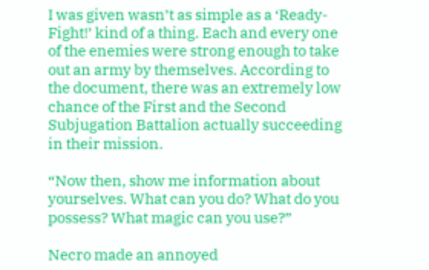I was given wasn’t as simple as a ‘Ready- Fight!’ kind of a thing. Each and every one of the enemies were strong enough to take out an army by themselves. According to the document, there was an extremely low chance of the First and the Second Subjugation Battalion actually succeeding in their mission.

“Now then, show me information about yourselves. What can you do? What do you possess? What magic can you use?”

Necro made an annoyed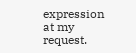expression at my request.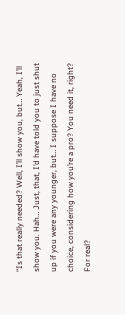“Is that really needed? Well, I’ll show you, but… Yeah, I’ll show you. Hah… Just, that, I’d have told you to just shut up if you were any younger, but… I suppose I have no choice, considering how you’re a pro? You need it, right? For real?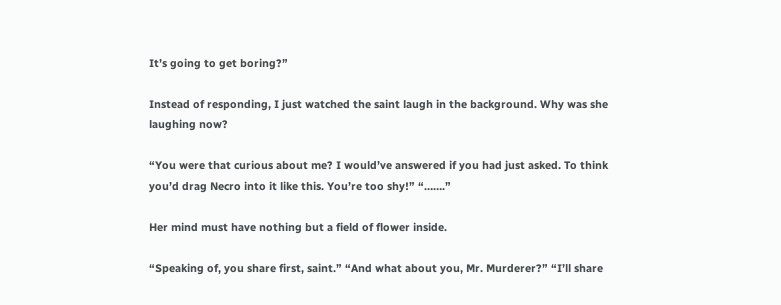It’s going to get boring?”

Instead of responding, I just watched the saint laugh in the background. Why was she laughing now?

“You were that curious about me? I would’ve answered if you had just asked. To think you’d drag Necro into it like this. You’re too shy!” “…….”

Her mind must have nothing but a field of flower inside.

“Speaking of, you share first, saint.” “And what about you, Mr. Murderer?” “I’ll share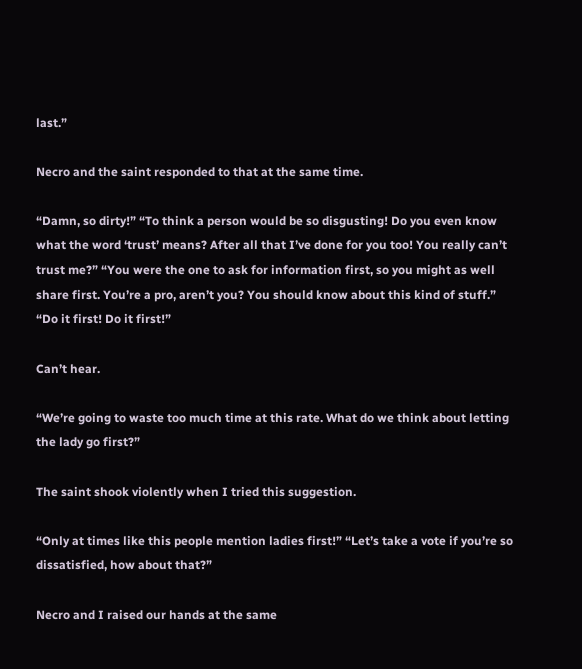last.”

Necro and the saint responded to that at the same time.

“Damn, so dirty!” “To think a person would be so disgusting! Do you even know what the word ‘trust’ means? After all that I’ve done for you too! You really can’t trust me?” “You were the one to ask for information first, so you might as well share first. You’re a pro, aren’t you? You should know about this kind of stuff.” “Do it first! Do it first!”

Can’t hear.

“We’re going to waste too much time at this rate. What do we think about letting the lady go first?”

The saint shook violently when I tried this suggestion.

“Only at times like this people mention ladies first!” “Let’s take a vote if you’re so dissatisfied, how about that?”

Necro and I raised our hands at the same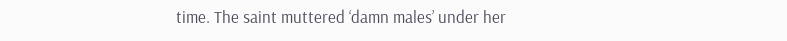time. The saint muttered ‘damn males’ under her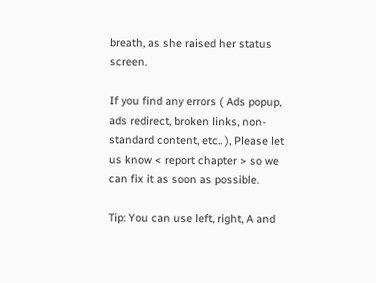breath, as she raised her status screen.

If you find any errors ( Ads popup, ads redirect, broken links, non-standard content, etc.. ), Please let us know < report chapter > so we can fix it as soon as possible.

Tip: You can use left, right, A and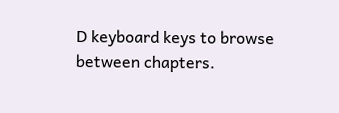D keyboard keys to browse between chapters.